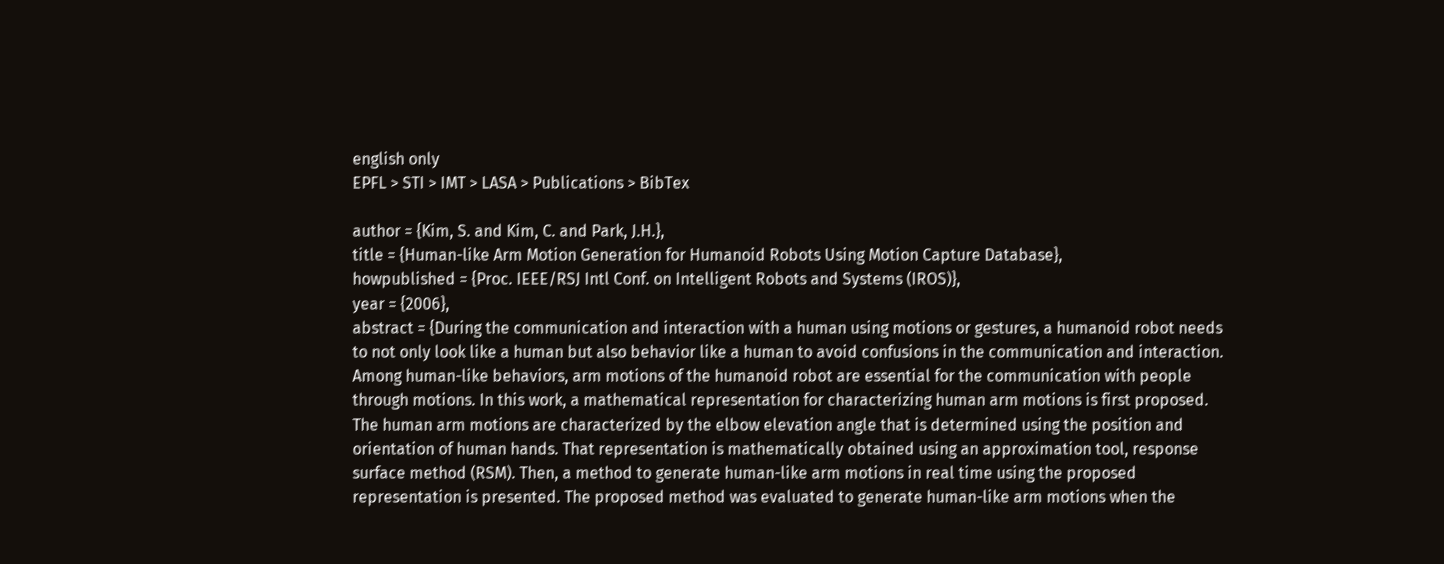english only
EPFL > STI > IMT > LASA > Publications > BibTex

author = {Kim, S. and Kim, C. and Park, J.H.},
title = {Human-like Arm Motion Generation for Humanoid Robots Using Motion Capture Database},
howpublished = {Proc. IEEE/RSJ Intl Conf. on Intelligent Robots and Systems (IROS)},
year = {2006},
abstract = {During the communication and interaction with a human using motions or gestures, a humanoid robot needs to not only look like a human but also behavior like a human to avoid confusions in the communication and interaction. Among human-like behaviors, arm motions of the humanoid robot are essential for the communication with people through motions. In this work, a mathematical representation for characterizing human arm motions is first proposed. The human arm motions are characterized by the elbow elevation angle that is determined using the position and orientation of human hands. That representation is mathematically obtained using an approximation tool, response surface method (RSM). Then, a method to generate human-like arm motions in real time using the proposed representation is presented. The proposed method was evaluated to generate human-like arm motions when the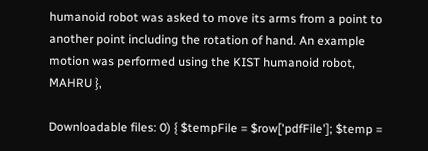humanoid robot was asked to move its arms from a point to another point including the rotation of hand. An example motion was performed using the KIST humanoid robot, MAHRU },

Downloadable files: 0) { $tempFile = $row['pdfFile']; $temp =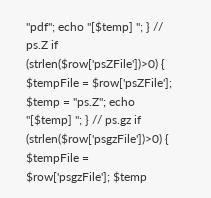"pdf"; echo "[$temp] "; } // ps.Z if (strlen($row['psZFile'])>0) { $tempFile = $row['psZFile']; $temp = "ps.Z"; echo "[$temp] "; } // ps.gz if (strlen($row['psgzFile'])>0) { $tempFile = $row['psgzFile']; $temp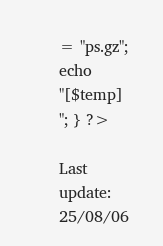= "ps.gz"; echo "[$temp] "; } ?>

Last update: 25/08/06